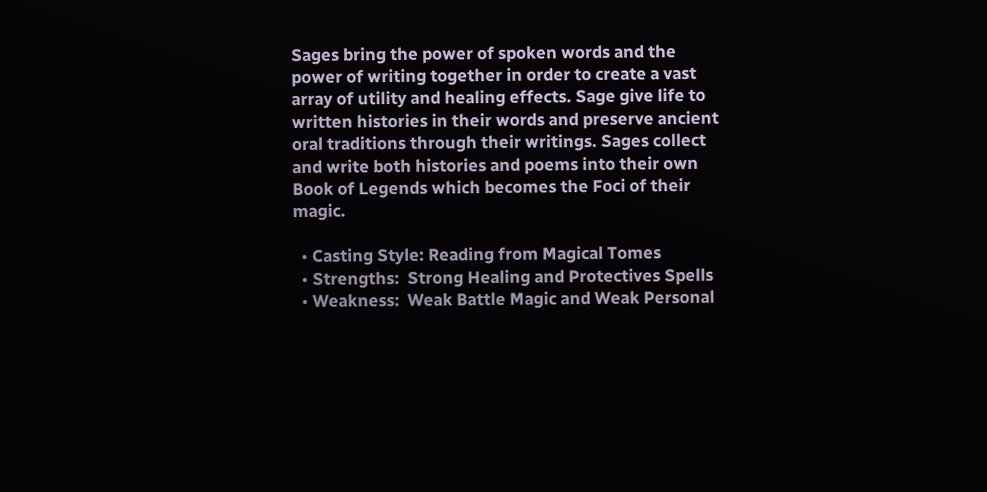Sages bring the power of spoken words and the power of writing together in order to create a vast array of utility and healing effects. Sage give life to written histories in their words and preserve ancient oral traditions through their writings. Sages collect and write both histories and poems into their own Book of Legends which becomes the Foci of their magic.

  • Casting Style: Reading from Magical Tomes
  • Strengths:  Strong Healing and Protectives Spells
  • Weakness:  Weak Battle Magic and Weak Personal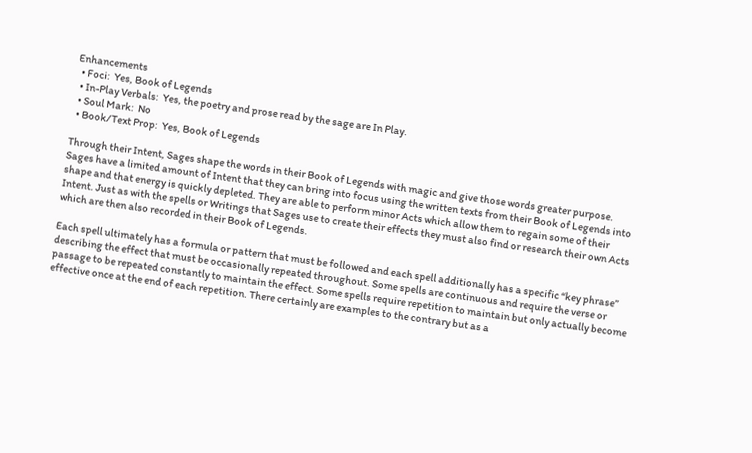Enhancements
  • Foci:  Yes, Book of Legends
  • In-Play Verbals:  Yes, the poetry and prose read by the sage are In Play.
  • Soul Mark:  No
  • Book/Text Prop:  Yes, Book of Legends

Through their Intent, Sages shape the words in their Book of Legends with magic and give those words greater purpose. Sages have a limited amount of Intent that they can bring into focus using the written texts from their Book of Legends into shape and that energy is quickly depleted. They are able to perform minor Acts which allow them to regain some of their Intent. Just as with the spells or Writings that Sages use to create their effects they must also find or research their own Acts which are then also recorded in their Book of Legends.

Each spell ultimately has a formula or pattern that must be followed and each spell additionally has a specific “key phrase” describing the effect that must be occasionally repeated throughout. Some spells are continuous and require the verse or passage to be repeated constantly to maintain the effect. Some spells require repetition to maintain but only actually become effective once at the end of each repetition. There certainly are examples to the contrary but as a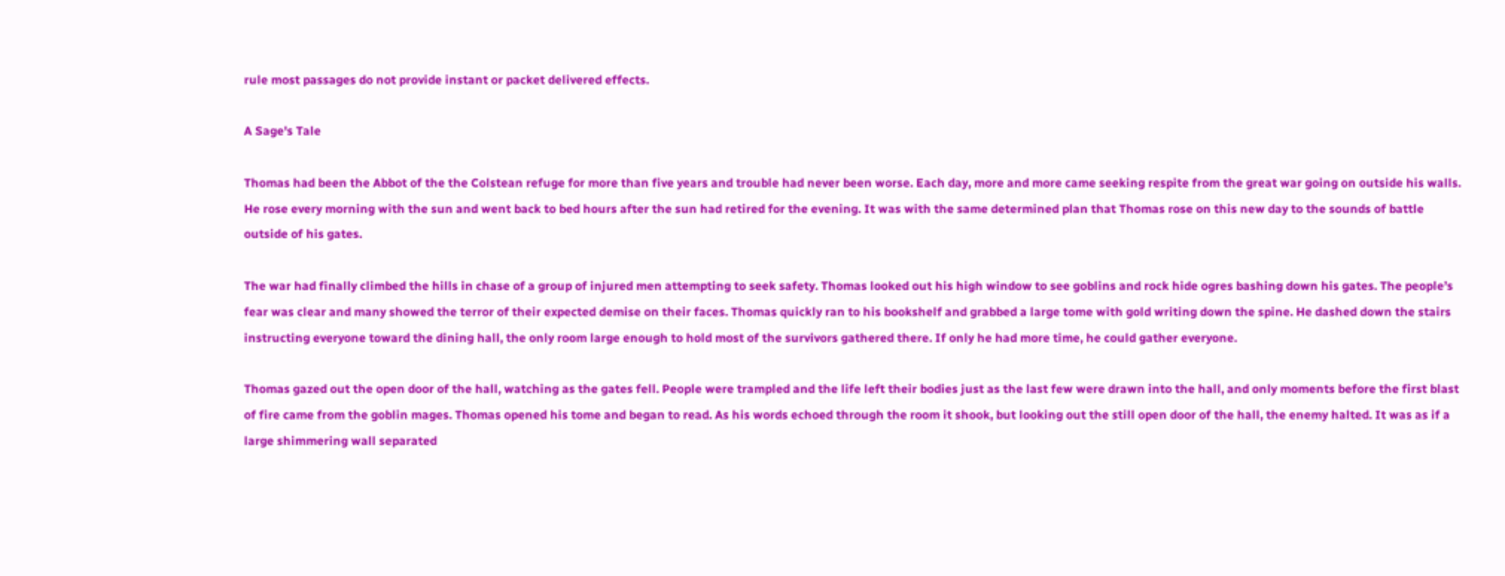rule most passages do not provide instant or packet delivered effects.

A Sage's Tale

Thomas had been the Abbot of the the Colstean refuge for more than five years and trouble had never been worse. Each day, more and more came seeking respite from the great war going on outside his walls. He rose every morning with the sun and went back to bed hours after the sun had retired for the evening. It was with the same determined plan that Thomas rose on this new day to the sounds of battle outside of his gates.

The war had finally climbed the hills in chase of a group of injured men attempting to seek safety. Thomas looked out his high window to see goblins and rock hide ogres bashing down his gates. The people’s fear was clear and many showed the terror of their expected demise on their faces. Thomas quickly ran to his bookshelf and grabbed a large tome with gold writing down the spine. He dashed down the stairs instructing everyone toward the dining hall, the only room large enough to hold most of the survivors gathered there. If only he had more time, he could gather everyone.

Thomas gazed out the open door of the hall, watching as the gates fell. People were trampled and the life left their bodies just as the last few were drawn into the hall, and only moments before the first blast of fire came from the goblin mages. Thomas opened his tome and began to read. As his words echoed through the room it shook, but looking out the still open door of the hall, the enemy halted. It was as if a large shimmering wall separated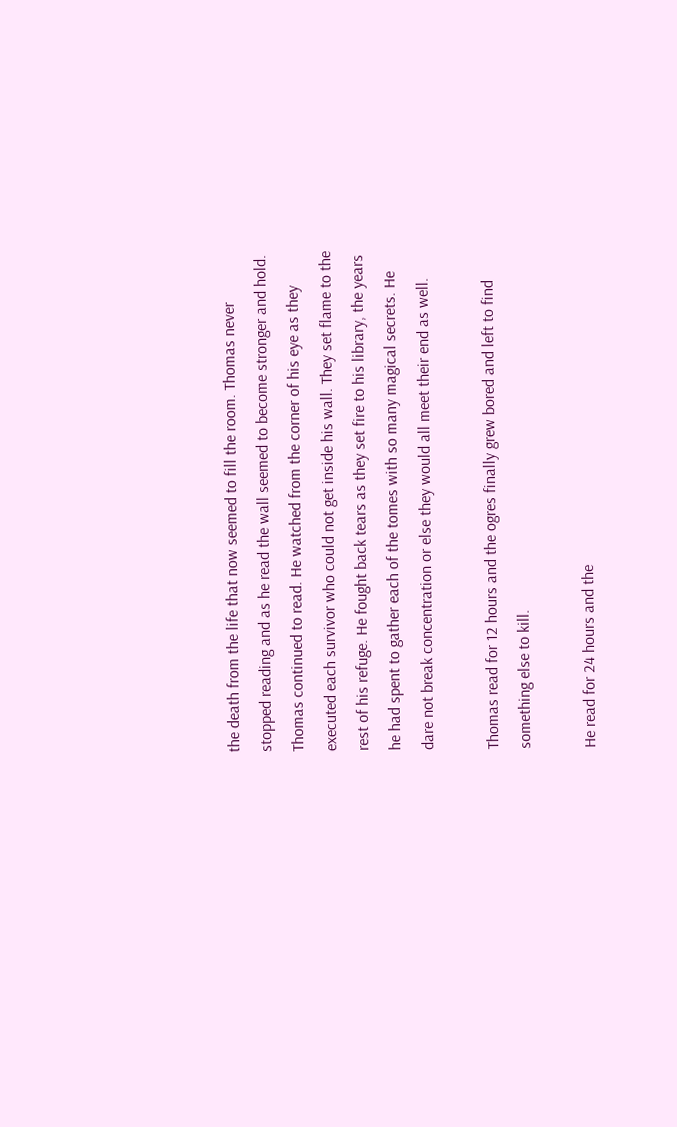the death from the life that now seemed to fill the room. Thomas never stopped reading and as he read the wall seemed to become stronger and hold. Thomas continued to read. He watched from the corner of his eye as they executed each survivor who could not get inside his wall. They set flame to the rest of his refuge. He fought back tears as they set fire to his library, the years he had spent to gather each of the tomes with so many magical secrets. He dare not break concentration or else they would all meet their end as well.

Thomas read for 12 hours and the ogres finally grew bored and left to find something else to kill.

He read for 24 hours and the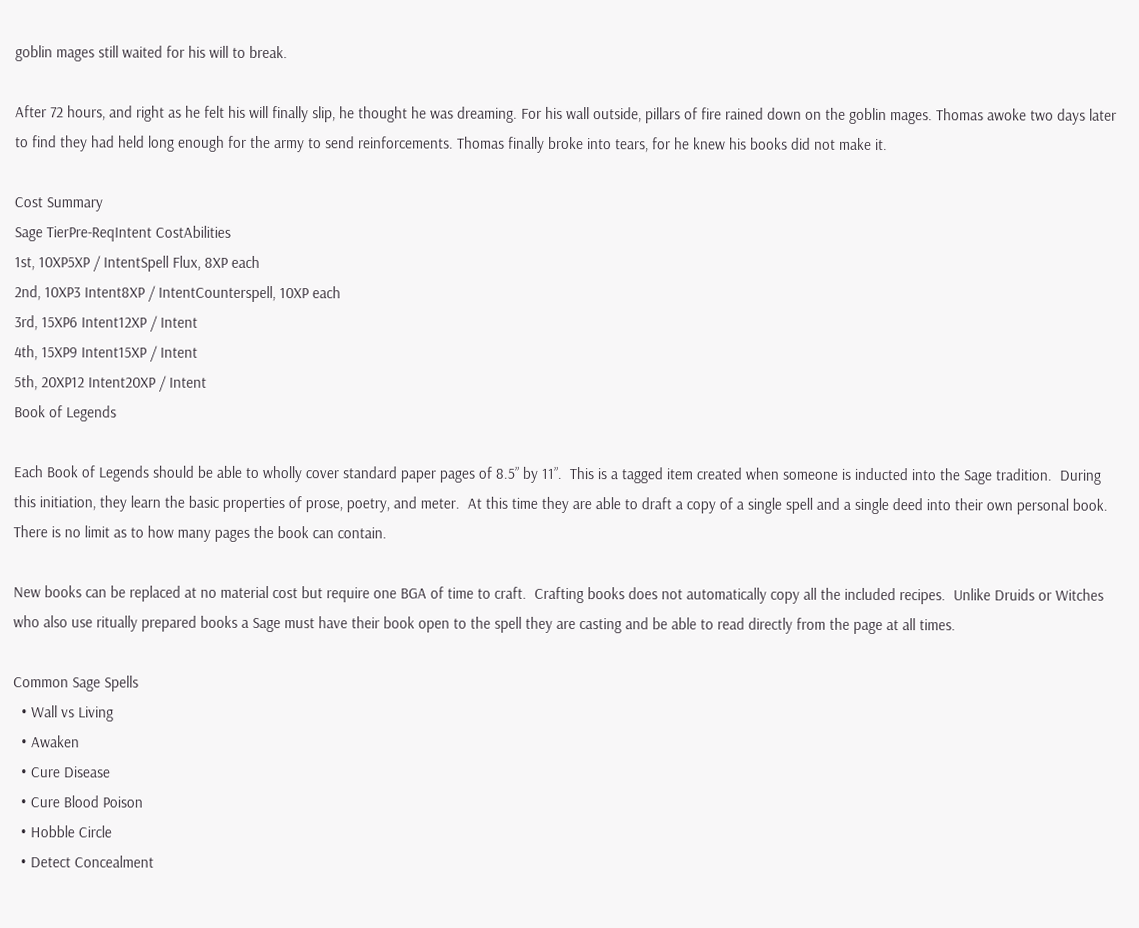goblin mages still waited for his will to break.

After 72 hours, and right as he felt his will finally slip, he thought he was dreaming. For his wall outside, pillars of fire rained down on the goblin mages. Thomas awoke two days later to find they had held long enough for the army to send reinforcements. Thomas finally broke into tears, for he knew his books did not make it.

Cost Summary
Sage TierPre-ReqIntent CostAbilities
1st, 10XP5XP / IntentSpell Flux, 8XP each
2nd, 10XP3 Intent8XP / IntentCounterspell, 10XP each
3rd, 15XP6 Intent12XP / Intent
4th, 15XP9 Intent15XP / Intent
5th, 20XP12 Intent20XP / Intent
Book of Legends

Each Book of Legends should be able to wholly cover standard paper pages of 8.5” by 11”.  This is a tagged item created when someone is inducted into the Sage tradition.  During this initiation, they learn the basic properties of prose, poetry, and meter.  At this time they are able to draft a copy of a single spell and a single deed into their own personal book.  There is no limit as to how many pages the book can contain.

New books can be replaced at no material cost but require one BGA of time to craft.  Crafting books does not automatically copy all the included recipes.  Unlike Druids or Witches who also use ritually prepared books a Sage must have their book open to the spell they are casting and be able to read directly from the page at all times.

Common Sage Spells
  • Wall vs Living
  • Awaken
  • Cure Disease
  • Cure Blood Poison
  • Hobble Circle
  • Detect Concealment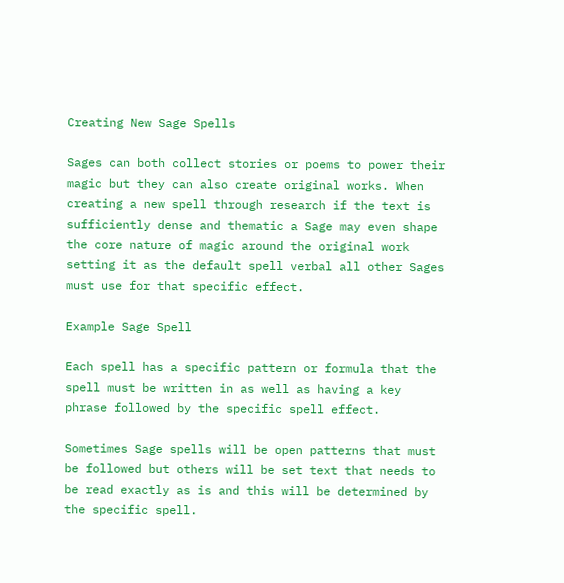Creating New Sage Spells

Sages can both collect stories or poems to power their magic but they can also create original works. When creating a new spell through research if the text is sufficiently dense and thematic a Sage may even shape the core nature of magic around the original work setting it as the default spell verbal all other Sages must use for that specific effect.

Example Sage Spell

Each spell has a specific pattern or formula that the spell must be written in as well as having a key phrase followed by the specific spell effect.

Sometimes Sage spells will be open patterns that must be followed but others will be set text that needs to be read exactly as is and this will be determined by the specific spell.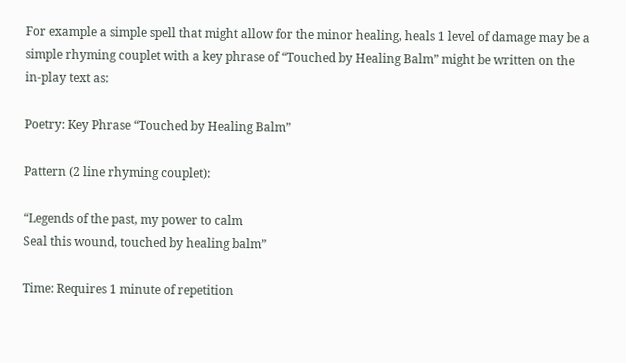For example a simple spell that might allow for the minor healing, heals 1 level of damage may be a simple rhyming couplet with a key phrase of “Touched by Healing Balm” might be written on the in-play text as:

Poetry: Key Phrase “Touched by Healing Balm”

Pattern (2 line rhyming couplet):

“Legends of the past, my power to calm
Seal this wound, touched by healing balm”

Time: Requires 1 minute of repetition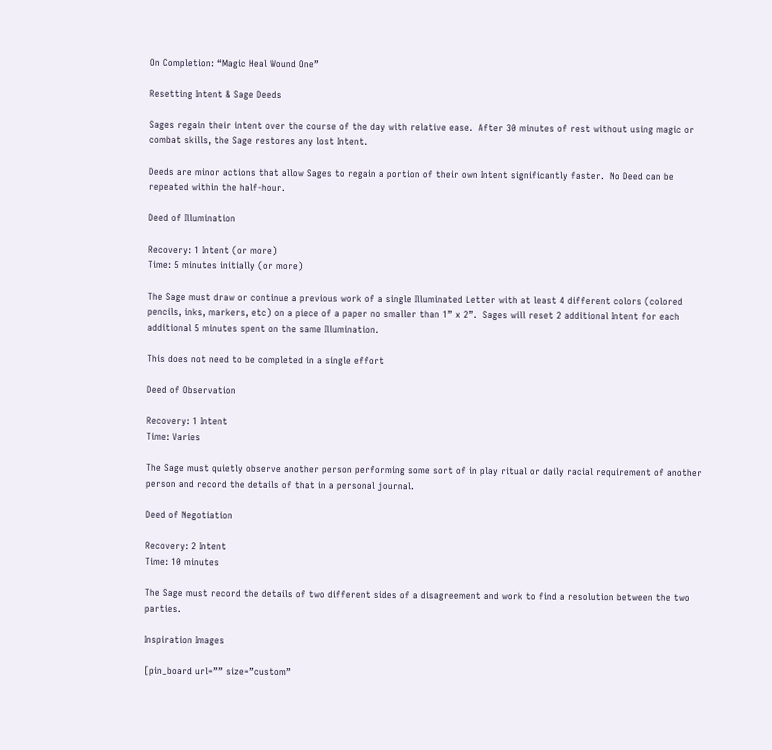On Completion: “Magic Heal Wound One”

Resetting Intent & Sage Deeds

Sages regain their intent over the course of the day with relative ease.  After 30 minutes of rest without using magic or combat skills, the Sage restores any lost Intent.

Deeds are minor actions that allow Sages to regain a portion of their own Intent significantly faster.  No Deed can be repeated within the half-hour.

Deed of Illumination

Recovery: 1 Intent (or more)
Time: 5 minutes initially (or more)

The Sage must draw or continue a previous work of a single Illuminated Letter with at least 4 different colors (colored pencils, inks, markers, etc) on a piece of a paper no smaller than 1” x 2”.  Sages will reset 2 additional Intent for each additional 5 minutes spent on the same Illumination.

This does not need to be completed in a single effort

Deed of Observation

Recovery: 1 Intent
Time: Varies

The Sage must quietly observe another person performing some sort of in play ritual or daily racial requirement of another person and record the details of that in a personal journal.

Deed of Negotiation

Recovery: 2 Intent
Time: 10 minutes

The Sage must record the details of two different sides of a disagreement and work to find a resolution between the two parties.

Inspiration Images

[pin_board url=”” size=”custom”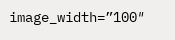image_width=”100″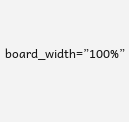board_width=”100%”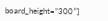board_height=”300″]